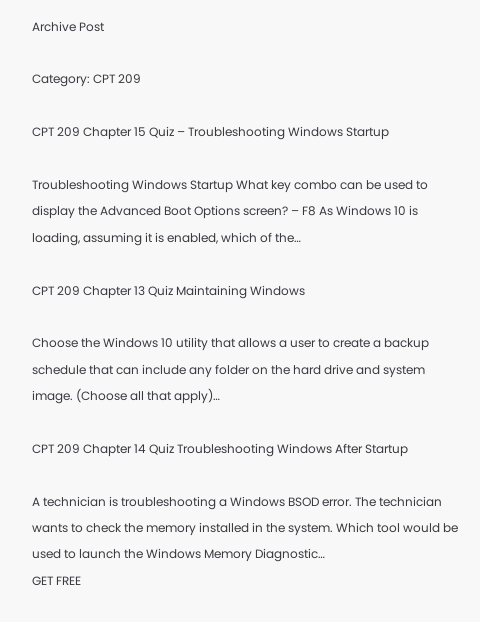Archive Post

Category: CPT 209

CPT 209 Chapter 15 Quiz – Troubleshooting Windows Startup

Troubleshooting Windows Startup What key combo can be used to display the Advanced Boot Options screen? – F8 As Windows 10 is loading, assuming it is enabled, which of the…

CPT 209 Chapter 13 Quiz Maintaining Windows

Choose the Windows 10 utility that allows a user to create a backup schedule that can include any folder on the hard drive and system image. (Choose all that apply)…

CPT 209 Chapter 14 Quiz Troubleshooting Windows After Startup

A technician is troubleshooting a Windows BSOD error. The technician wants to check the memory installed in the system. Which tool would be used to launch the Windows Memory Diagnostic…
GET FREE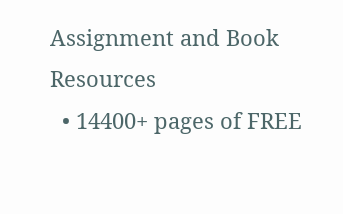Assignment and Book Resources
  • 14400+ pages of FREE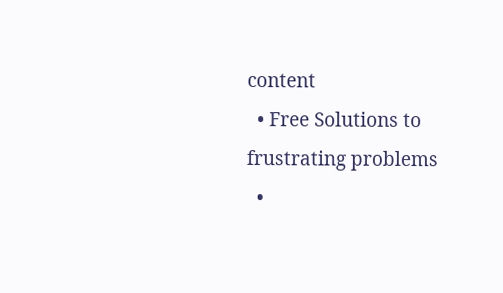content
  • Free Solutions to frustrating problems
  •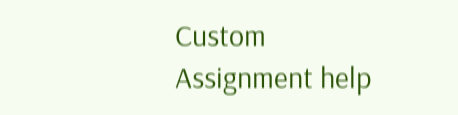Custom Assignment help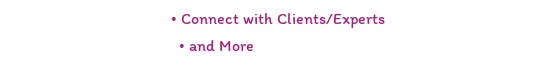• Connect with Clients/Experts
  • and More